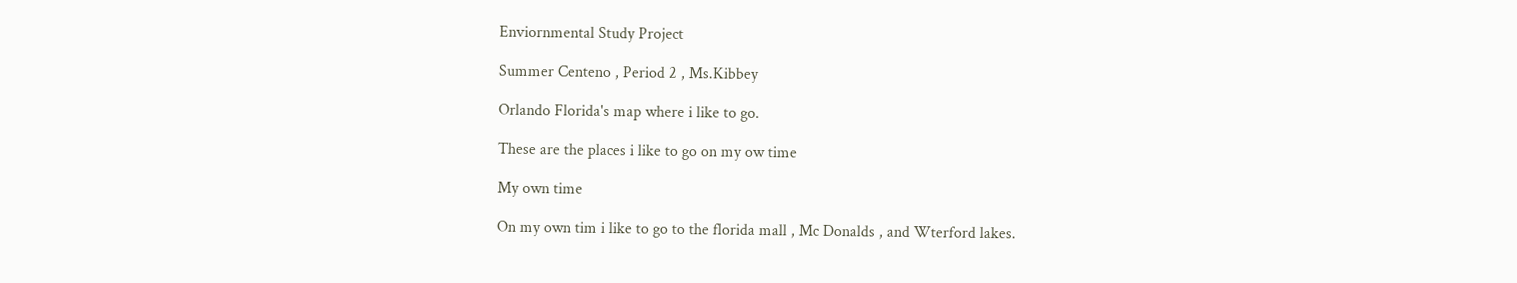Enviornmental Study Project

Summer Centeno , Period 2 , Ms.Kibbey

Orlando Florida's map where i like to go.

These are the places i like to go on my ow time

My own time

On my own tim i like to go to the florida mall , Mc Donalds , and Wterford lakes.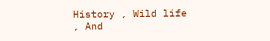History , Wild life , And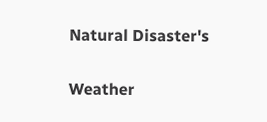Natural Disaster's

Weather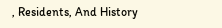, Residents, And History